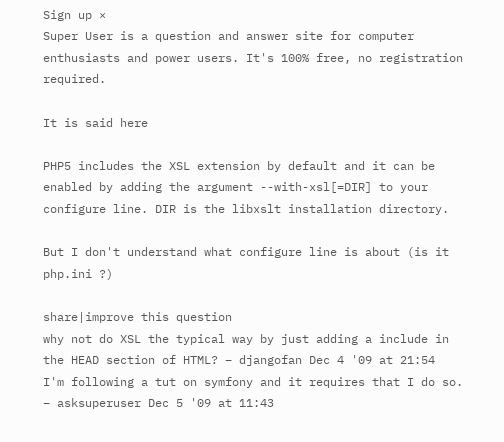Sign up ×
Super User is a question and answer site for computer enthusiasts and power users. It's 100% free, no registration required.

It is said here

PHP5 includes the XSL extension by default and it can be enabled by adding the argument --with-xsl[=DIR] to your configure line. DIR is the libxslt installation directory.

But I don't understand what configure line is about (is it php.ini ?)

share|improve this question
why not do XSL the typical way by just adding a include in the HEAD section of HTML? – djangofan Dec 4 '09 at 21:54
I'm following a tut on symfony and it requires that I do so. – asksuperuser Dec 5 '09 at 11:43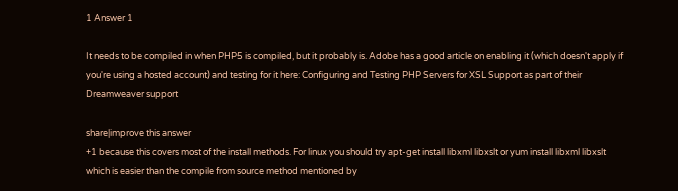1 Answer 1

It needs to be compiled in when PHP5 is compiled, but it probably is. Adobe has a good article on enabling it (which doesn't apply if you're using a hosted account) and testing for it here: Configuring and Testing PHP Servers for XSL Support as part of their Dreamweaver support

share|improve this answer
+1 because this covers most of the install methods. For linux you should try apt-get install libxml libxslt or yum install libxml libxslt which is easier than the compile from source method mentioned by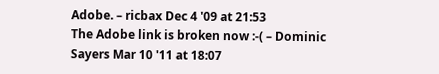Adobe. – ricbax Dec 4 '09 at 21:53
The Adobe link is broken now :-( – Dominic Sayers Mar 10 '11 at 18:07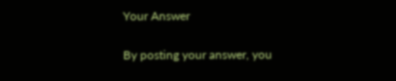Your Answer


By posting your answer, you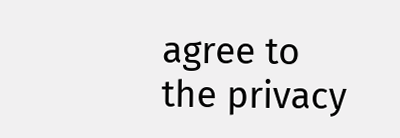agree to the privacy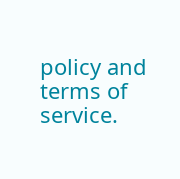policy and terms of service.